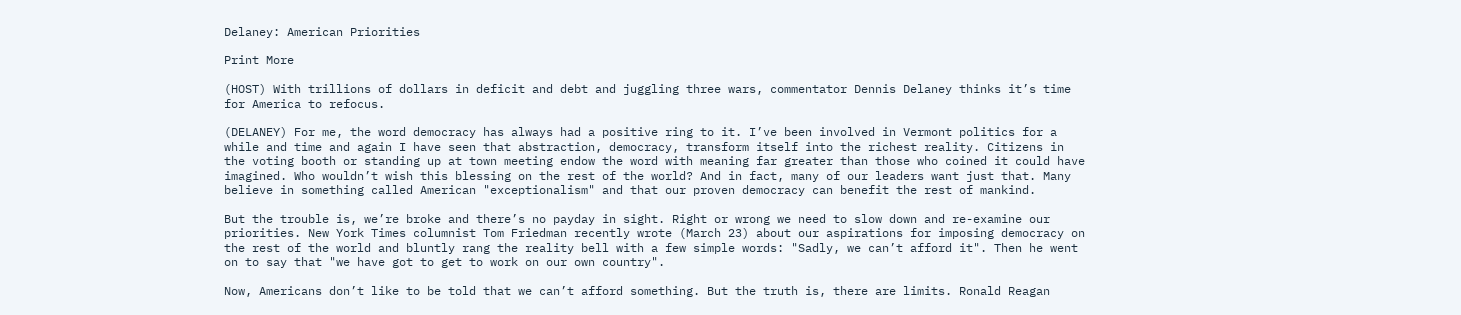Delaney: American Priorities

Print More

(HOST) With trillions of dollars in deficit and debt and juggling three wars, commentator Dennis Delaney thinks it’s time for America to refocus.

(DELANEY) For me, the word democracy has always had a positive ring to it. I’ve been involved in Vermont politics for a while and time and again I have seen that abstraction, democracy, transform itself into the richest reality. Citizens in the voting booth or standing up at town meeting endow the word with meaning far greater than those who coined it could have imagined. Who wouldn’t wish this blessing on the rest of the world? And in fact, many of our leaders want just that. Many believe in something called American "exceptionalism" and that our proven democracy can benefit the rest of mankind.

But the trouble is, we’re broke and there’s no payday in sight. Right or wrong we need to slow down and re-examine our priorities. New York Times columnist Tom Friedman recently wrote (March 23) about our aspirations for imposing democracy on the rest of the world and bluntly rang the reality bell with a few simple words: "Sadly, we can’t afford it". Then he went on to say that "we have got to get to work on our own country".

Now, Americans don’t like to be told that we can’t afford something. But the truth is, there are limits. Ronald Reagan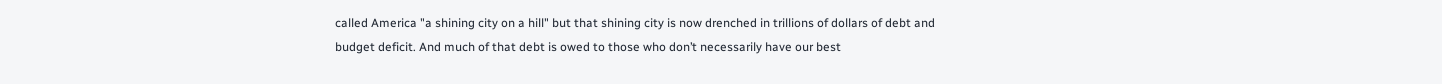called America "a shining city on a hill" but that shining city is now drenched in trillions of dollars of debt and budget deficit. And much of that debt is owed to those who don’t necessarily have our best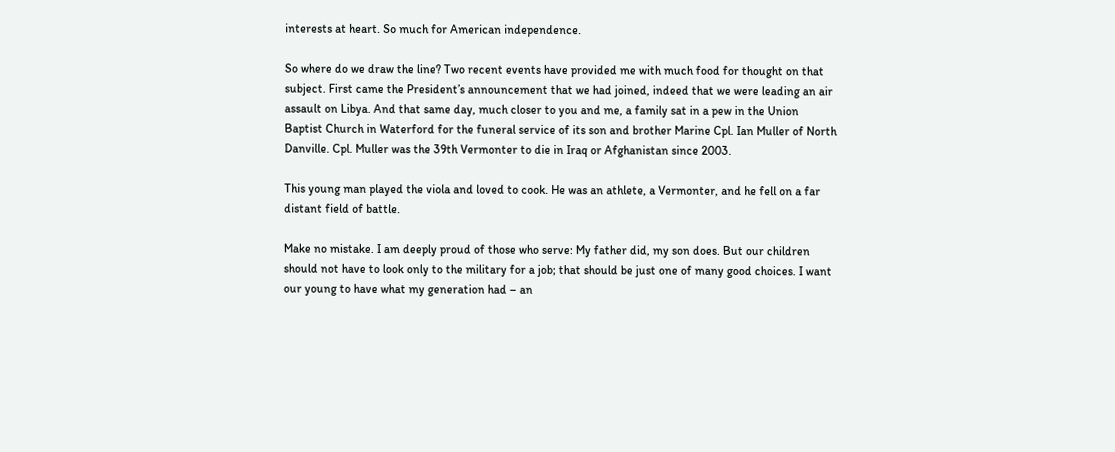interests at heart. So much for American independence.

So where do we draw the line? Two recent events have provided me with much food for thought on that subject. First came the President’s announcement that we had joined, indeed that we were leading an air assault on Libya. And that same day, much closer to you and me, a family sat in a pew in the Union Baptist Church in Waterford for the funeral service of its son and brother Marine Cpl. Ian Muller of North Danville. Cpl. Muller was the 39th Vermonter to die in Iraq or Afghanistan since 2003.

This young man played the viola and loved to cook. He was an athlete, a Vermonter, and he fell on a far distant field of battle.

Make no mistake. I am deeply proud of those who serve: My father did, my son does. But our children should not have to look only to the military for a job; that should be just one of many good choices. I want our young to have what my generation had – an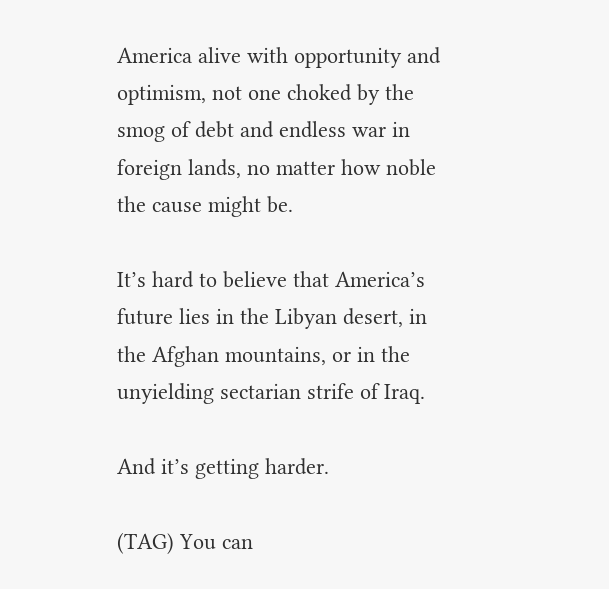America alive with opportunity and optimism, not one choked by the smog of debt and endless war in foreign lands, no matter how noble the cause might be.

It’s hard to believe that America’s future lies in the Libyan desert, in the Afghan mountains, or in the unyielding sectarian strife of Iraq.

And it’s getting harder.

(TAG) You can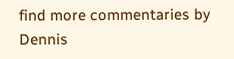find more commentaries by Dennis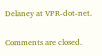Delaney at VPR-dot-net.

Comments are closed.